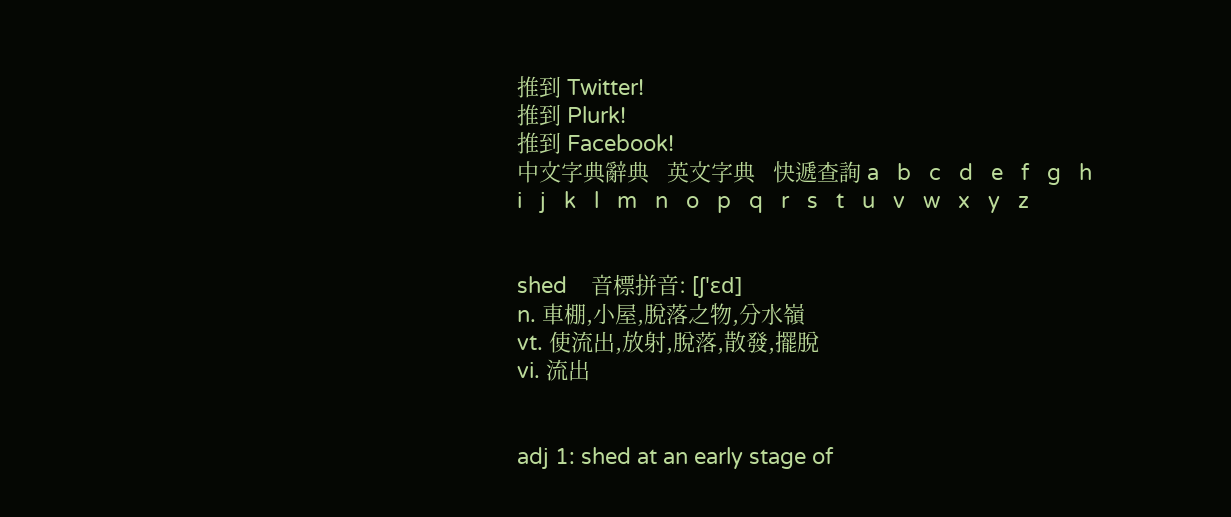推到 Twitter!
推到 Plurk!
推到 Facebook!
中文字典辭典   英文字典   快遞查詢 a   b   c   d   e   f   g   h   i   j   k   l   m   n   o   p   q   r   s   t   u   v   w   x   y   z


shed    音標拼音: [ʃ'ɛd]
n. 車棚,小屋,脫落之物,分水嶺
vt. 使流出,放射,脫落,散發,擺脫
vi. 流出


adj 1: shed at an early stage of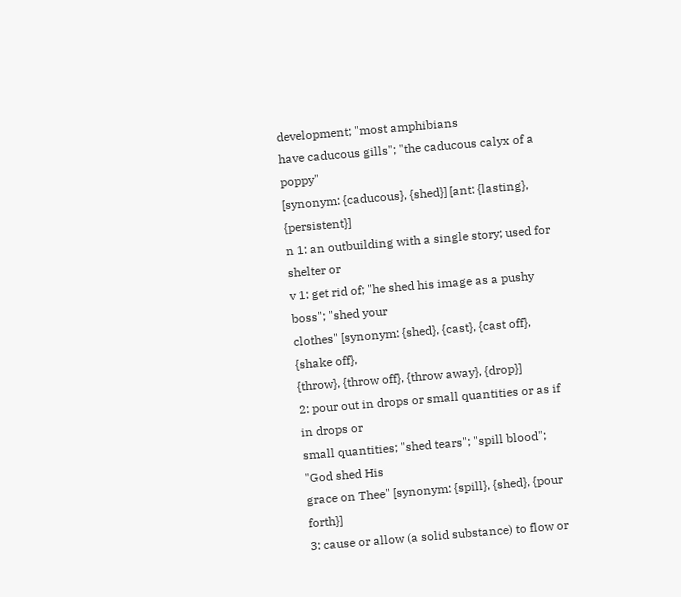development; "most amphibians
have caducous gills"; "the caducous calyx of a poppy"
[synonym: {caducous}, {shed}] [ant: {lasting}, {persistent}]
n 1: an outbuilding with a single story; used for shelter or
v 1: get rid of; "he shed his image as a pushy boss"; "shed your
clothes" [synonym: {shed}, {cast}, {cast off}, {shake off},
{throw}, {throw off}, {throw away}, {drop}]
2: pour out in drops or small quantities or as if in drops or
small quantities; "shed tears"; "spill blood"; "God shed His
grace on Thee" [synonym: {spill}, {shed}, {pour forth}]
3: cause or allow (a solid substance) to flow or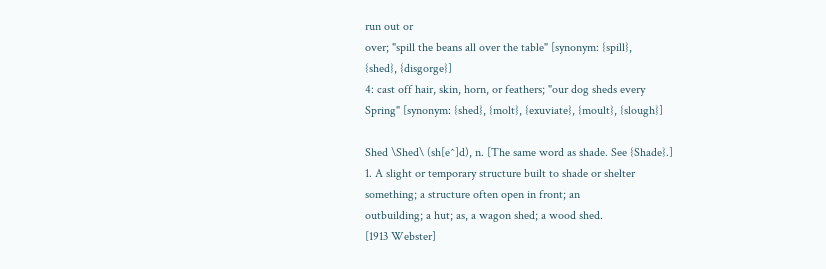run out or
over; "spill the beans all over the table" [synonym: {spill},
{shed}, {disgorge}]
4: cast off hair, skin, horn, or feathers; "our dog sheds every
Spring" [synonym: {shed}, {molt}, {exuviate}, {moult}, {slough}]

Shed \Shed\ (sh[e^]d), n. [The same word as shade. See {Shade}.]
1. A slight or temporary structure built to shade or shelter
something; a structure often open in front; an
outbuilding; a hut; as, a wagon shed; a wood shed.
[1913 Webster]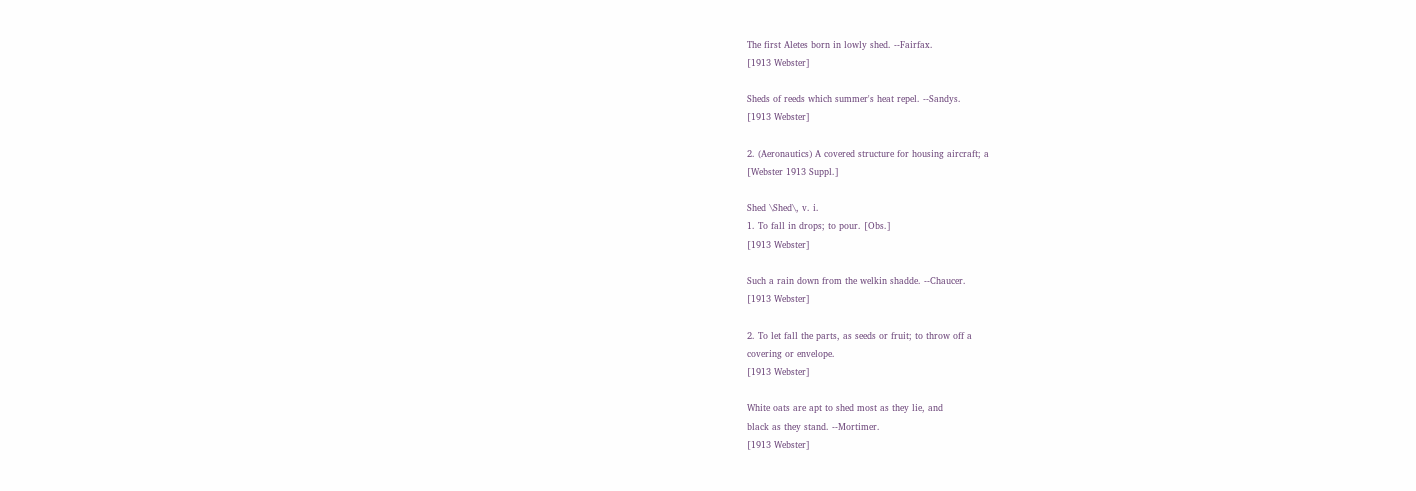The first Aletes born in lowly shed. --Fairfax.
[1913 Webster]

Sheds of reeds which summer's heat repel. --Sandys.
[1913 Webster]

2. (Aeronautics) A covered structure for housing aircraft; a
[Webster 1913 Suppl.]

Shed \Shed\, v. i.
1. To fall in drops; to pour. [Obs.]
[1913 Webster]

Such a rain down from the welkin shadde. --Chaucer.
[1913 Webster]

2. To let fall the parts, as seeds or fruit; to throw off a
covering or envelope.
[1913 Webster]

White oats are apt to shed most as they lie, and
black as they stand. --Mortimer.
[1913 Webster]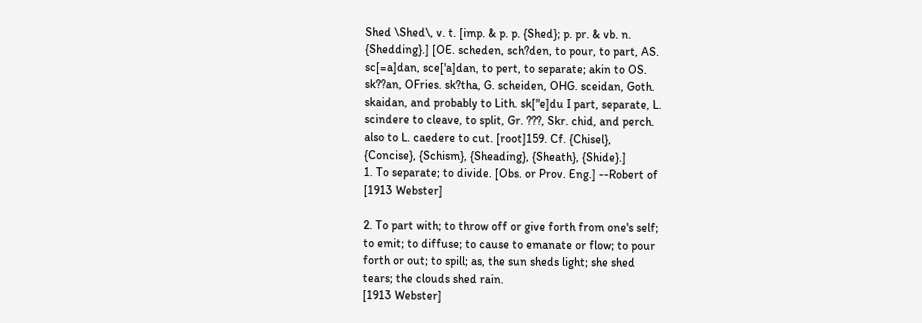Shed \Shed\, v. t. [imp. & p. p. {Shed}; p. pr. & vb. n.
{Shedding}.] [OE. scheden, sch?den, to pour, to part, AS.
sc[=a]dan, sce['a]dan, to pert, to separate; akin to OS.
sk??an, OFries. sk?tha, G. scheiden, OHG. sceidan, Goth.
skaidan, and probably to Lith. sk["e]du I part, separate, L.
scindere to cleave, to split, Gr. ???, Skr. chid, and perch.
also to L. caedere to cut. [root]159. Cf. {Chisel},
{Concise}, {Schism}, {Sheading}, {Sheath}, {Shide}.]
1. To separate; to divide. [Obs. or Prov. Eng.] --Robert of
[1913 Webster]

2. To part with; to throw off or give forth from one's self;
to emit; to diffuse; to cause to emanate or flow; to pour
forth or out; to spill; as, the sun sheds light; she shed
tears; the clouds shed rain.
[1913 Webster]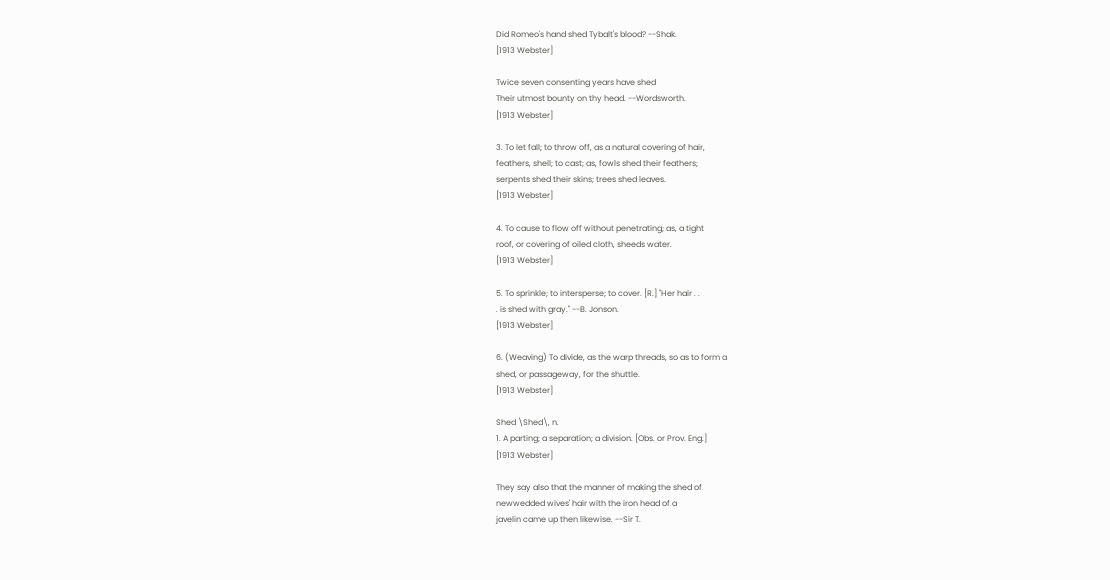Did Romeo's hand shed Tybalt's blood? --Shak.
[1913 Webster]

Twice seven consenting years have shed
Their utmost bounty on thy head. --Wordsworth.
[1913 Webster]

3. To let fall; to throw off, as a natural covering of hair,
feathers, shell; to cast; as, fowls shed their feathers;
serpents shed their skins; trees shed leaves.
[1913 Webster]

4. To cause to flow off without penetrating; as, a tight
roof, or covering of oiled cloth, sheeds water.
[1913 Webster]

5. To sprinkle; to intersperse; to cover. [R.] "Her hair . .
. is shed with gray." --B. Jonson.
[1913 Webster]

6. (Weaving) To divide, as the warp threads, so as to form a
shed, or passageway, for the shuttle.
[1913 Webster]

Shed \Shed\, n.
1. A parting; a separation; a division. [Obs. or Prov. Eng.]
[1913 Webster]

They say also that the manner of making the shed of
newwedded wives' hair with the iron head of a
javelin came up then likewise. --Sir T.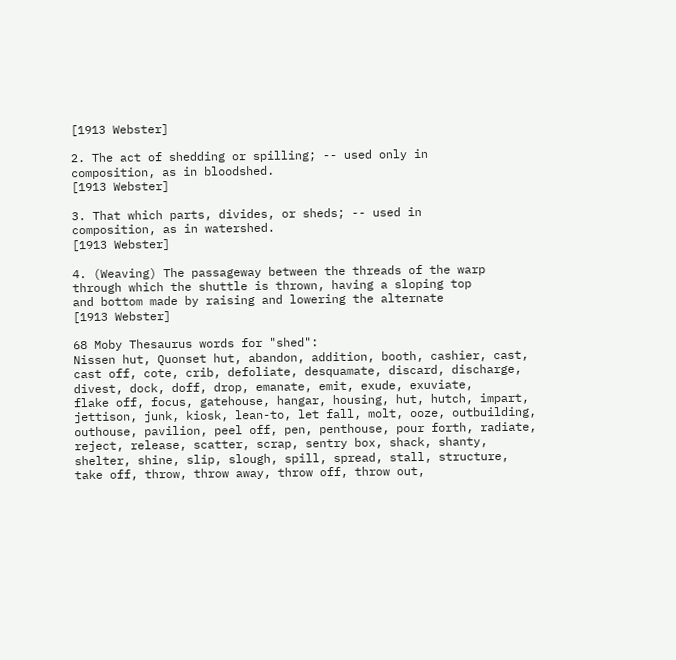[1913 Webster]

2. The act of shedding or spilling; -- used only in
composition, as in bloodshed.
[1913 Webster]

3. That which parts, divides, or sheds; -- used in
composition, as in watershed.
[1913 Webster]

4. (Weaving) The passageway between the threads of the warp
through which the shuttle is thrown, having a sloping top
and bottom made by raising and lowering the alternate
[1913 Webster]

68 Moby Thesaurus words for "shed":
Nissen hut, Quonset hut, abandon, addition, booth, cashier, cast,
cast off, cote, crib, defoliate, desquamate, discard, discharge,
divest, dock, doff, drop, emanate, emit, exude, exuviate,
flake off, focus, gatehouse, hangar, housing, hut, hutch, impart,
jettison, junk, kiosk, lean-to, let fall, molt, ooze, outbuilding,
outhouse, pavilion, peel off, pen, penthouse, pour forth, radiate,
reject, release, scatter, scrap, sentry box, shack, shanty,
shelter, shine, slip, slough, spill, spread, stall, structure,
take off, throw, throw away, throw off, throw out,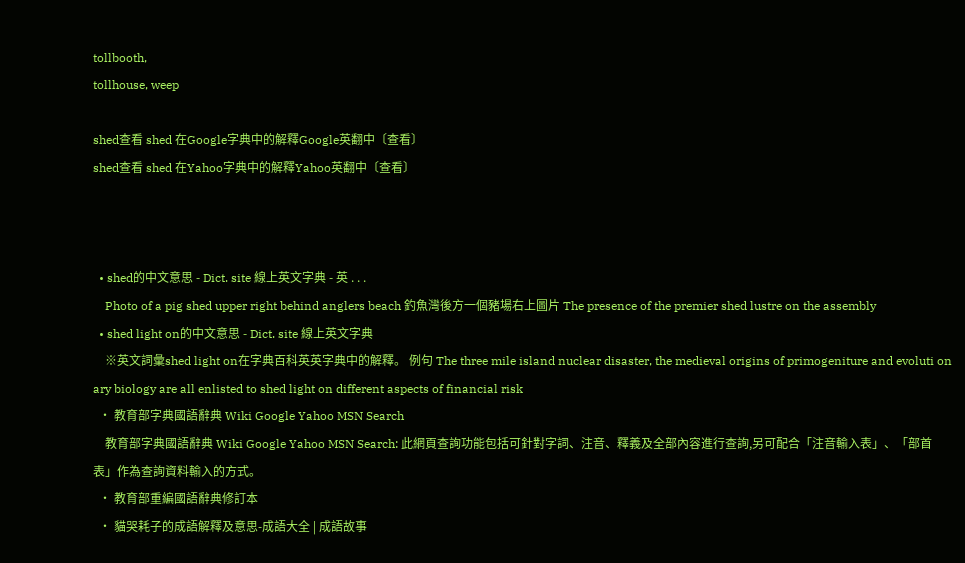tollbooth,
tollhouse, weep

shed查看 shed 在Google字典中的解釋Google英翻中〔查看〕
shed查看 shed 在Yahoo字典中的解釋Yahoo英翻中〔查看〕



  • shed的中文意思 - Dict. site 線上英文字典 - 英 . . .
    Photo of a pig shed upper right behind anglers beach 釣魚灣後方一個豬場右上圖片 The presence of the premier shed lustre on the assembly
  • shed light on的中文意思 - Dict. site 線上英文字典
    ※英文詞彙shed light on在字典百科英英字典中的解釋。 例句 The three mile island nuclear disaster, the medieval origins of primogeniture and evoluti on ary biology are all enlisted to shed light on different aspects of financial risk
  • 教育部字典國語辭典 Wiki Google Yahoo MSN Search
    教育部字典國語辭典 Wiki Google Yahoo MSN Search: 此網頁查詢功能包括可針對字詞、注音、釋義及全部內容進行查詢,另可配合「注音輸入表」、「部首表」作為查詢資料輸入的方式。
  • 教育部重編國語辭典修訂本
  • 貓哭耗子的成語解釋及意思-成語大全 | 成語故事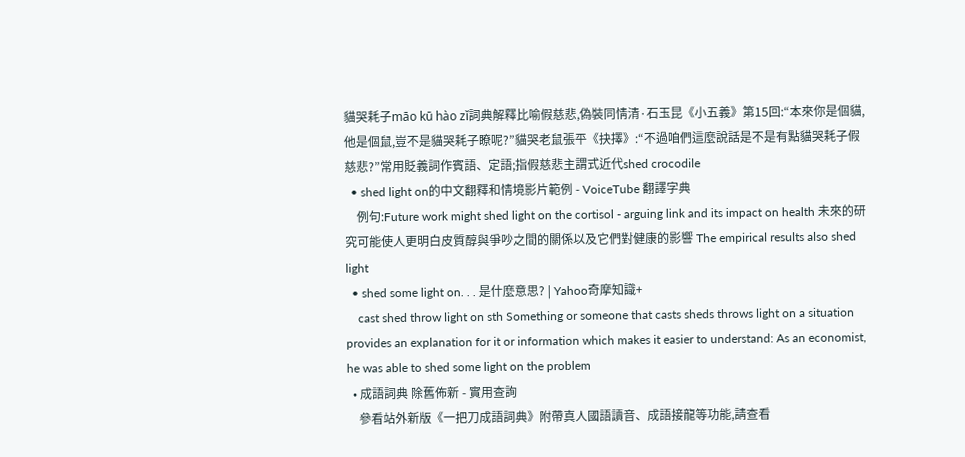貓哭耗子māo kū hào zǐ詞典解釋比喻假慈悲,偽裝同情清·石玉昆《小五義》第15回:“本來你是個貓,他是個鼠,豈不是貓哭耗子瞭呢?”貓哭老鼠張平《抉擇》:“不過咱們這麼說話是不是有點貓哭耗子假慈悲?”常用貶義詞作賓語、定語;指假慈悲主謂式近代shed crocodile
  • shed light on的中文翻釋和情境影片範例 - VoiceTube 翻譯字典
    例句:Future work might shed light on the cortisol - arguing link and its impact on health 未來的研究可能使人更明白皮質醇與爭吵之間的關係以及它們對健康的影響 The empirical results also shed light
  • shed some light on. . . 是什麼意思? | Yahoo奇摩知識+
    cast shed throw light on sth Something or someone that casts sheds throws light on a situation provides an explanation for it or information which makes it easier to understand: As an economist, he was able to shed some light on the problem
  • 成語詞典 除舊佈新 - 實用查詢
    參看站外新版《一把刀成語詞典》附帶真人國語讀音、成語接龍等功能,請查看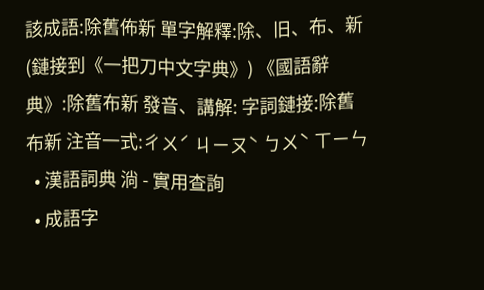該成語:除舊佈新 單字解釋:除、旧、布、新 (鏈接到《一把刀中文字典》) 《國語辭典》:除舊布新 發音、講解: 字詞鏈接:除舊布新 注音一式:ㄔㄨˊ ㄐㄧㄡˋ ㄅㄨˋ ㄒㄧㄣ
  • 漢語詞典 淌 - 實用查詢
  • 成語字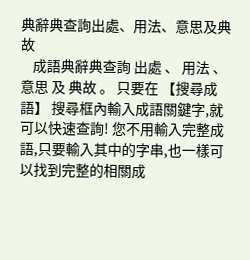典辭典查詢出處、用法、意思及典故
    成語典辭典查詢 出處 、 用法 、 意思 及 典故 。 只要在 【搜尋成語】 搜尋框內輸入成語關鍵字,就可以快速查詢! 您不用輸入完整成語,只要輸入其中的字串,也一樣可以找到完整的相關成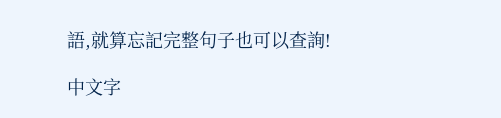語,就算忘記完整句子也可以查詢!

中文字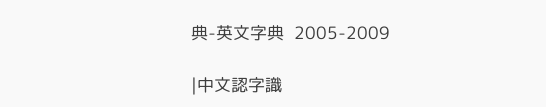典-英文字典  2005-2009

|中文認字識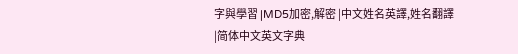字與學習 |MD5加密,解密 |中文姓名英譯,姓名翻譯 |简体中文英文字典